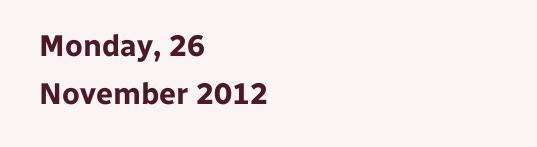Monday, 26 November 2012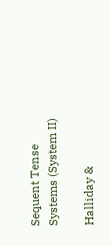Sequent Tense Systems (System II)

Halliday &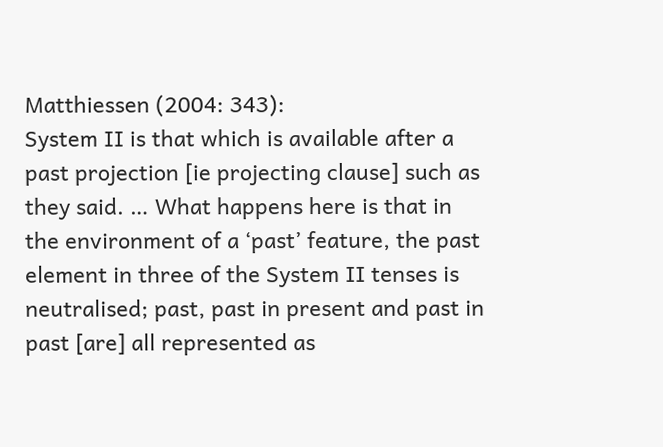Matthiessen (2004: 343):
System II is that which is available after a past projection [ie projecting clause] such as they said. … What happens here is that in the environment of a ‘past’ feature, the past element in three of the System II tenses is neutralised; past, past in present and past in past [are] all represented as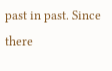past in past. Since there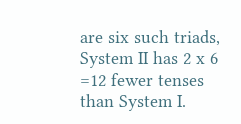are six such triads, System II has 2 x 6 =12 fewer tenses than System I.